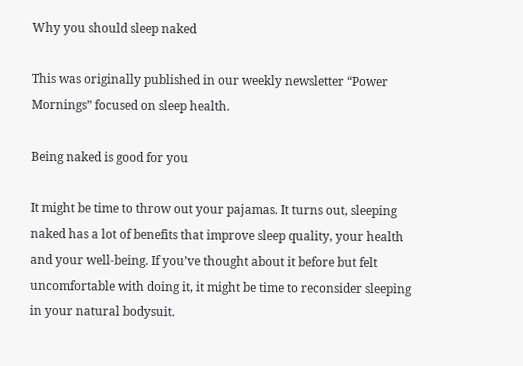Why you should sleep naked

This was originally published in our weekly newsletter “Power Mornings” focused on sleep health.

Being naked is good for you

It might be time to throw out your pajamas. It turns out, sleeping naked has a lot of benefits that improve sleep quality, your health and your well-being. If you’ve thought about it before but felt uncomfortable with doing it, it might be time to reconsider sleeping in your natural bodysuit.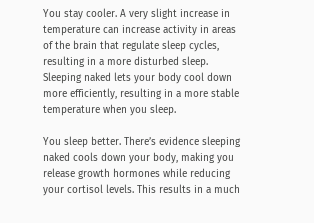You stay cooler. A very slight increase in temperature can increase activity in areas of the brain that regulate sleep cycles, resulting in a more disturbed sleep. Sleeping naked lets your body cool down more efficiently, resulting in a more stable temperature when you sleep.

You sleep better. There’s evidence sleeping naked cools down your body, making you release growth hormones while reducing your cortisol levels. This results in a much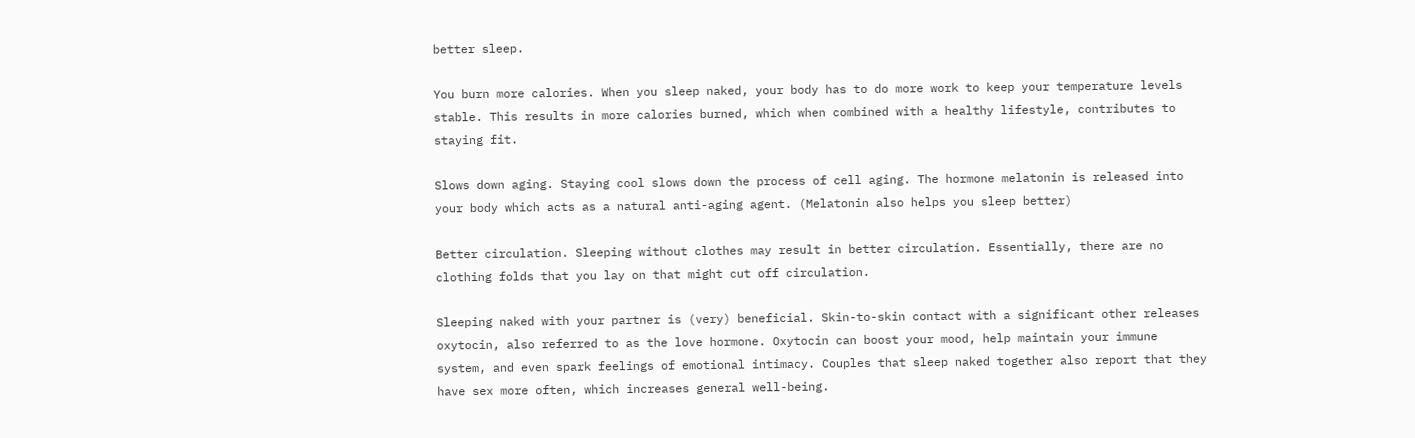better sleep.

You burn more calories. When you sleep naked, your body has to do more work to keep your temperature levels stable. This results in more calories burned, which when combined with a healthy lifestyle, contributes to staying fit.

Slows down aging. Staying cool slows down the process of cell aging. The hormone melatonin is released into your body which acts as a natural anti-aging agent. (Melatonin also helps you sleep better)

Better circulation. Sleeping without clothes may result in better circulation. Essentially, there are no clothing folds that you lay on that might cut off circulation.

Sleeping naked with your partner is (very) beneficial. Skin-to-skin contact with a significant other releases oxytocin, also referred to as the love hormone. Oxytocin can boost your mood, help maintain your immune system, and even spark feelings of emotional intimacy. Couples that sleep naked together also report that they have sex more often, which increases general well-being.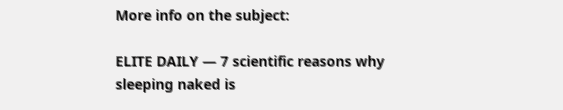More info on the subject:

ELITE DAILY — 7 scientific reasons why sleeping naked is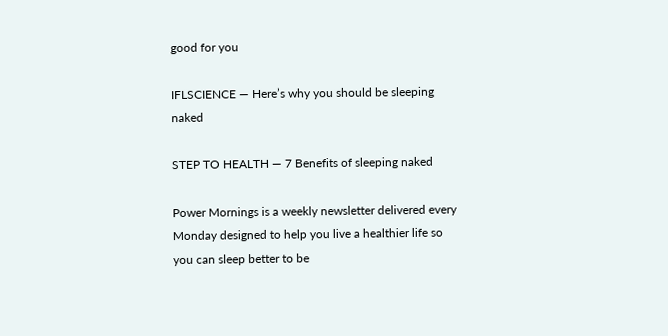good for you

IFLSCIENCE — Here’s why you should be sleeping naked

STEP TO HEALTH — 7 Benefits of sleeping naked

Power Mornings is a weekly newsletter delivered every Monday designed to help you live a healthier life so you can sleep better to be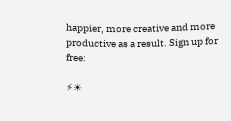happier, more creative and more productive as a result. Sign up for free:

⚡☀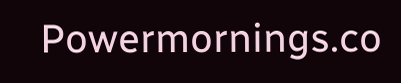Powermornings.co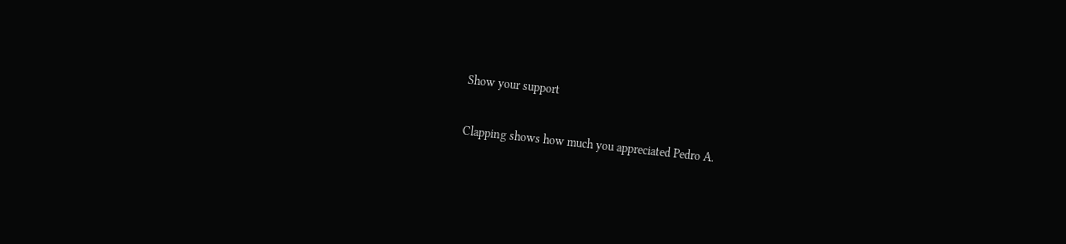Show your support

Clapping shows how much you appreciated Pedro A.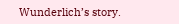Wunderlich’s story.